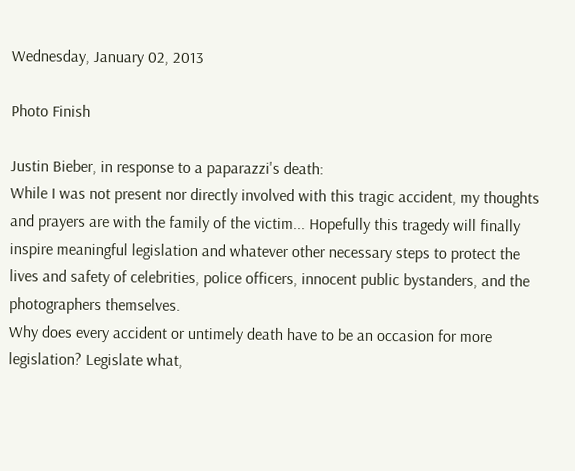Wednesday, January 02, 2013

Photo Finish

Justin Bieber, in response to a paparazzi's death:
While I was not present nor directly involved with this tragic accident, my thoughts and prayers are with the family of the victim... Hopefully this tragedy will finally inspire meaningful legislation and whatever other necessary steps to protect the lives and safety of celebrities, police officers, innocent public bystanders, and the photographers themselves.
Why does every accident or untimely death have to be an occasion for more legislation? Legislate what,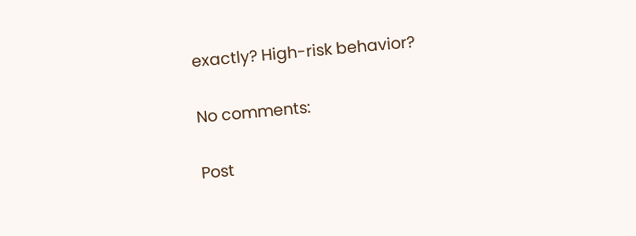exactly? High-risk behavior?

No comments:

Post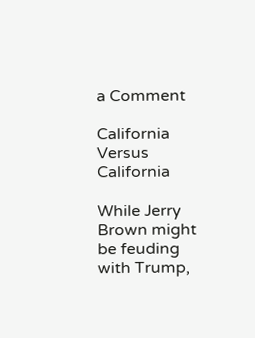a Comment

California Versus California

While Jerry Brown might be feuding with Trump,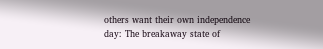others want their own independence day: The breakaway state of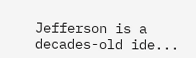Jefferson is a decades-old ide...